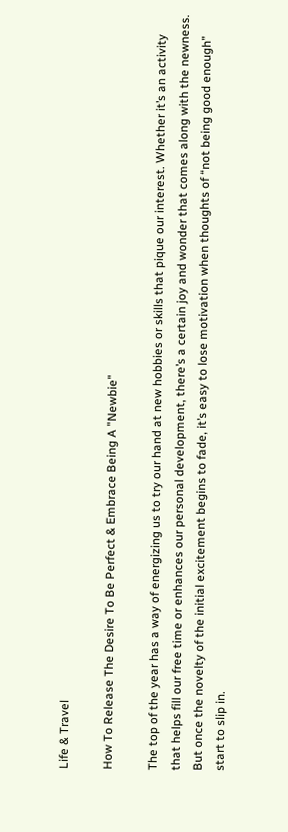Life & Travel

How To Release The Desire To Be Perfect & Embrace Being A "Newbie"

The top of the year has a way of energizing us to try our hand at new hobbies or skills that pique our interest. Whether it’s an activity that helps fill our free time or enhances our personal development, there’s a certain joy and wonder that comes along with the newness. But once the novelty of the initial excitement begins to fade, it’s easy to lose motivation when thoughts of “not being good enough” start to slip in.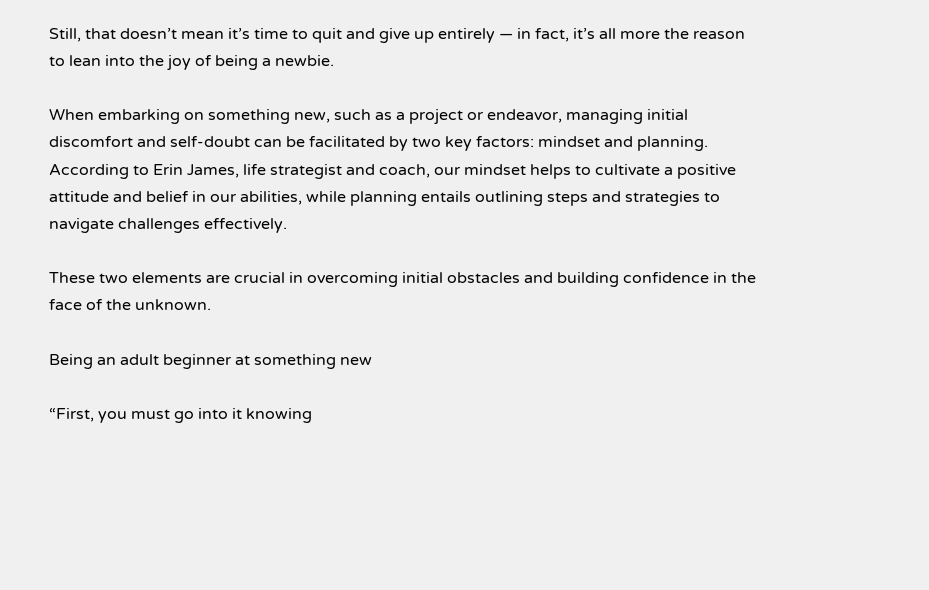Still, that doesn’t mean it’s time to quit and give up entirely — in fact, it’s all more the reason to lean into the joy of being a newbie.

When embarking on something new, such as a project or endeavor, managing initial discomfort and self-doubt can be facilitated by two key factors: mindset and planning. According to Erin James, life strategist and coach, our mindset helps to cultivate a positive attitude and belief in our abilities, while planning entails outlining steps and strategies to navigate challenges effectively.

These two elements are crucial in overcoming initial obstacles and building confidence in the face of the unknown.

Being an adult beginner at something new

“First, you must go into it knowing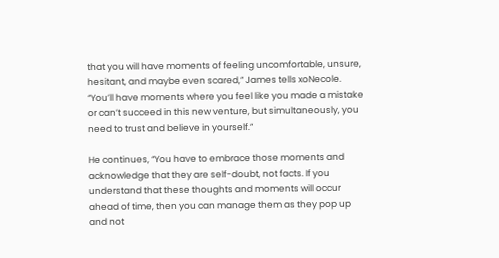that you will have moments of feeling uncomfortable, unsure, hesitant, and maybe even scared,” James tells xoNecole. “You’ll have moments where you feel like you made a mistake or can’t succeed in this new venture, but simultaneously, you need to trust and believe in yourself.”

He continues, “You have to embrace those moments and acknowledge that they are self-doubt, not facts. If you understand that these thoughts and moments will occur ahead of time, then you can manage them as they pop up and not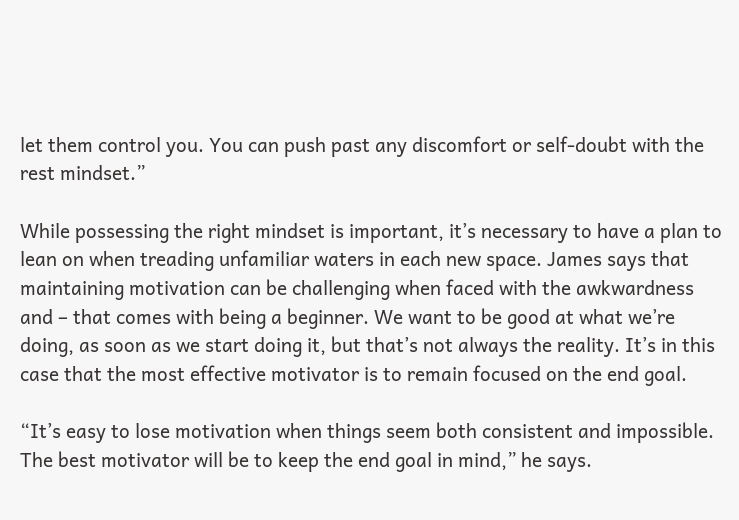let them control you. You can push past any discomfort or self-doubt with the rest mindset.”

While possessing the right mindset is important, it’s necessary to have a plan to lean on when treading unfamiliar waters in each new space. James says that maintaining motivation can be challenging when faced with the awkwardness and – that comes with being a beginner. We want to be good at what we’re doing, as soon as we start doing it, but that’s not always the reality. It’s in this case that the most effective motivator is to remain focused on the end goal.

“It’s easy to lose motivation when things seem both consistent and impossible. The best motivator will be to keep the end goal in mind,” he says.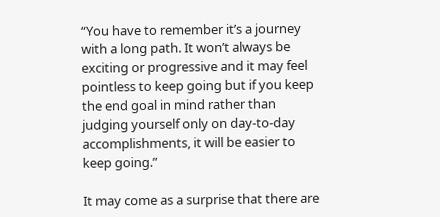“You have to remember it’s a journey with a long path. It won’t always be exciting or progressive and it may feel pointless to keep going but if you keep the end goal in mind rather than judging yourself only on day-to-day accomplishments, it will be easier to keep going.”

It may come as a surprise that there are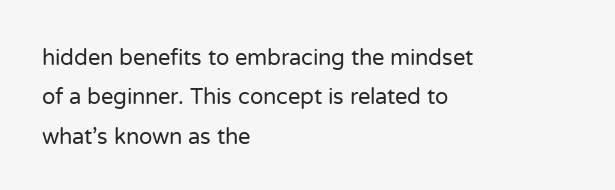hidden benefits to embracing the mindset of a beginner. This concept is related to what’s known as the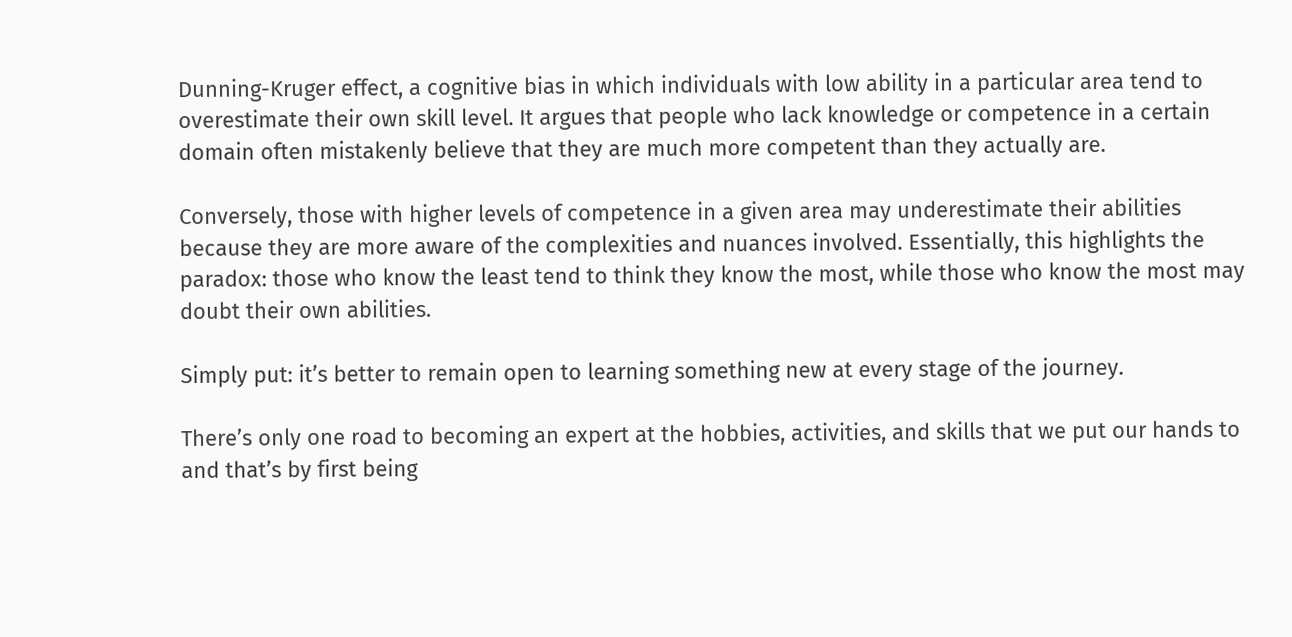Dunning-Kruger effect, a cognitive bias in which individuals with low ability in a particular area tend to overestimate their own skill level. It argues that people who lack knowledge or competence in a certain domain often mistakenly believe that they are much more competent than they actually are.

Conversely, those with higher levels of competence in a given area may underestimate their abilities because they are more aware of the complexities and nuances involved. Essentially, this highlights the paradox: those who know the least tend to think they know the most, while those who know the most may doubt their own abilities.

Simply put: it’s better to remain open to learning something new at every stage of the journey.

There’s only one road to becoming an expert at the hobbies, activities, and skills that we put our hands to and that’s by first being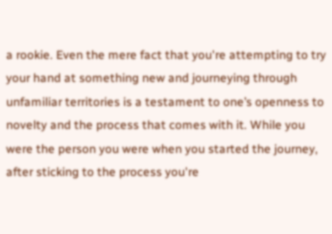a rookie. Even the mere fact that you're attempting to try your hand at something new and journeying through unfamiliar territories is a testament to one’s openness to novelty and the process that comes with it. While you were the person you were when you started the journey, after sticking to the process you're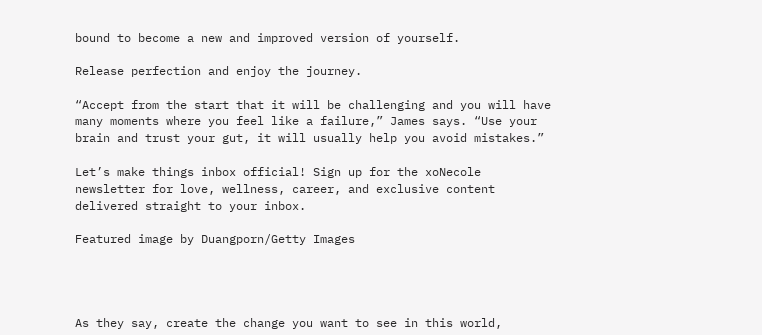bound to become a new and improved version of yourself.

Release perfection and enjoy the journey.

“Accept from the start that it will be challenging and you will have many moments where you feel like a failure,” James says. “Use your brain and trust your gut, it will usually help you avoid mistakes.”

Let’s make things inbox official! Sign up for the xoNecole newsletter for love, wellness, career, and exclusive content delivered straight to your inbox.

Featured image by Duangporn/Getty Images




As they say, create the change you want to see in this world,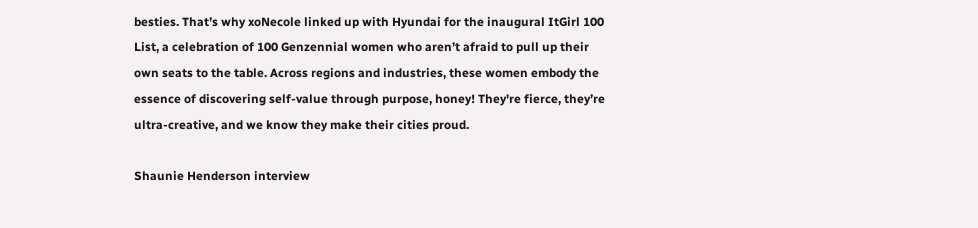besties. That’s why xoNecole linked up with Hyundai for the inaugural ItGirl 100 List, a celebration of 100 Genzennial women who aren’t afraid to pull up their own seats to the table. Across regions and industries, these women embody the essence of discovering self-value through purpose, honey! They're fierce, they’re ultra-creative, and we know they make their cities proud.

Shaunie Henderson interview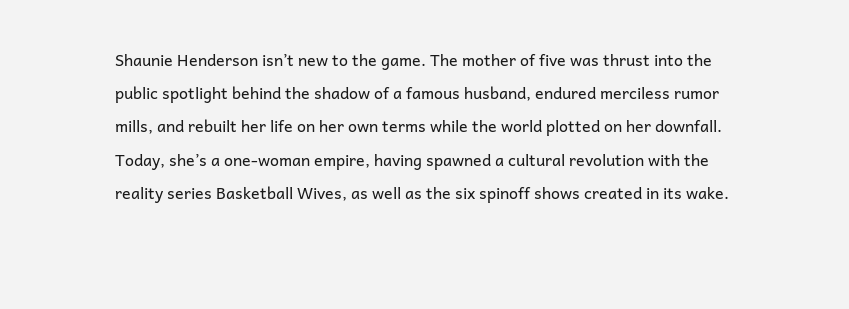Shaunie Henderson isn’t new to the game. The mother of five was thrust into the public spotlight behind the shadow of a famous husband, endured merciless rumor mills, and rebuilt her life on her own terms while the world plotted on her downfall. Today, she’s a one-woman empire, having spawned a cultural revolution with the reality series Basketball Wives, as well as the six spinoff shows created in its wake.